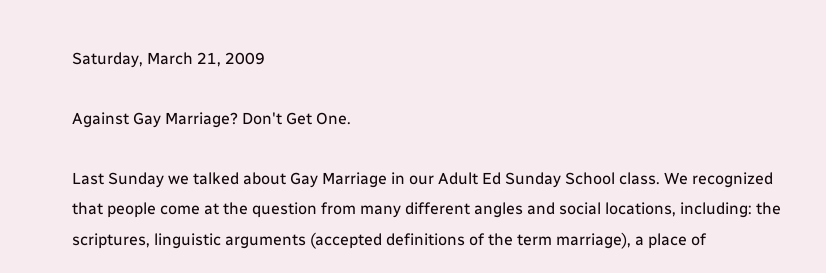Saturday, March 21, 2009

Against Gay Marriage? Don't Get One.

Last Sunday we talked about Gay Marriage in our Adult Ed Sunday School class. We recognized that people come at the question from many different angles and social locations, including: the scriptures, linguistic arguments (accepted definitions of the term marriage), a place of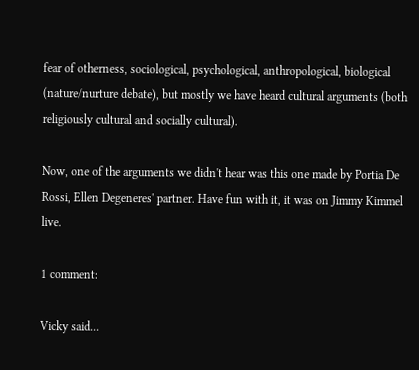fear of otherness, sociological, psychological, anthropological, biological (nature/nurture debate), but mostly we have heard cultural arguments (both religiously cultural and socially cultural).

Now, one of the arguments we didn't hear was this one made by Portia De Rossi, Ellen Degeneres' partner. Have fun with it, it was on Jimmy Kimmel live.

1 comment:

Vicky said...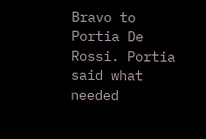Bravo to Portia De Rossi. Portia said what needed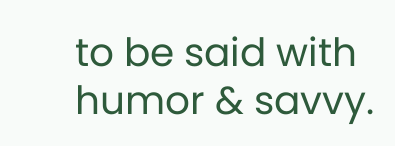to be said with humor & savvy.